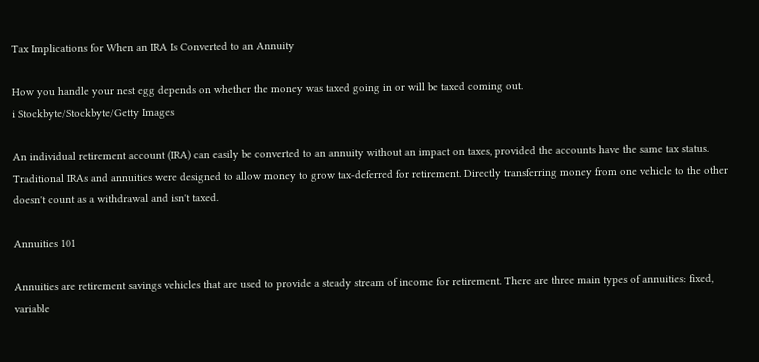Tax Implications for When an IRA Is Converted to an Annuity

How you handle your nest egg depends on whether the money was taxed going in or will be taxed coming out.
i Stockbyte/Stockbyte/Getty Images

An individual retirement account (IRA) can easily be converted to an annuity without an impact on taxes, provided the accounts have the same tax status. Traditional IRAs and annuities were designed to allow money to grow tax-deferred for retirement. Directly transferring money from one vehicle to the other doesn't count as a withdrawal and isn't taxed.

Annuities 101

Annuities are retirement savings vehicles that are used to provide a steady stream of income for retirement. There are three main types of annuities: fixed, variable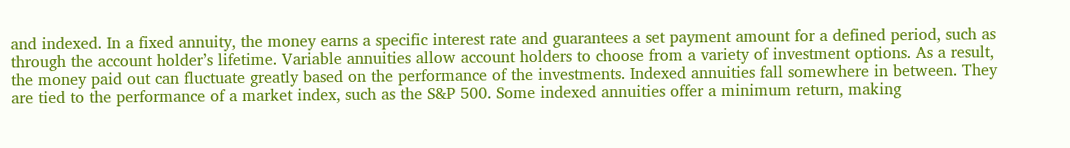and indexed. In a fixed annuity, the money earns a specific interest rate and guarantees a set payment amount for a defined period, such as through the account holder’s lifetime. Variable annuities allow account holders to choose from a variety of investment options. As a result, the money paid out can fluctuate greatly based on the performance of the investments. Indexed annuities fall somewhere in between. They are tied to the performance of a market index, such as the S&P 500. Some indexed annuities offer a minimum return, making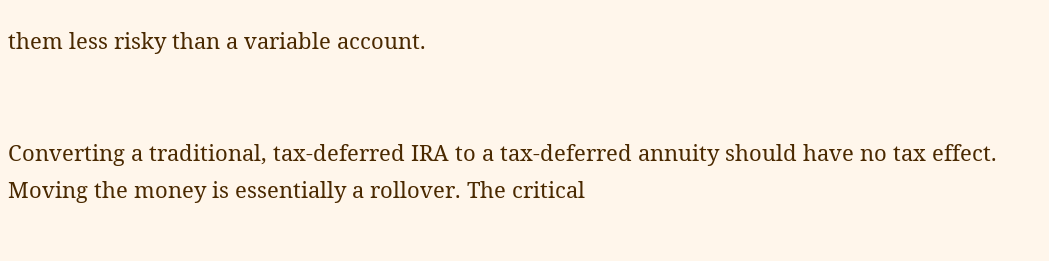them less risky than a variable account.


Converting a traditional, tax-deferred IRA to a tax-deferred annuity should have no tax effect. Moving the money is essentially a rollover. The critical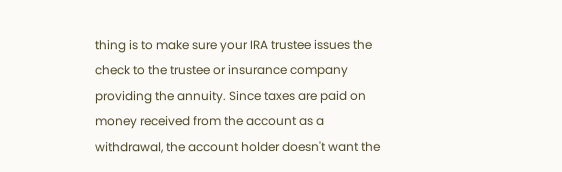thing is to make sure your IRA trustee issues the check to the trustee or insurance company providing the annuity. Since taxes are paid on money received from the account as a withdrawal, the account holder doesn't want the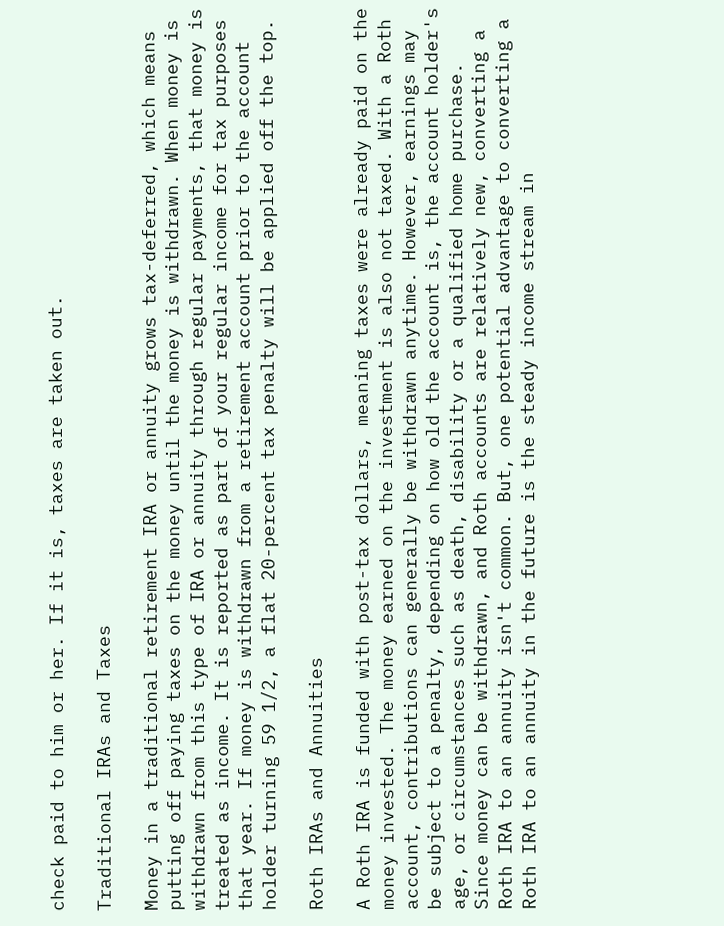check paid to him or her. If it is, taxes are taken out.

Traditional IRAs and Taxes

Money in a traditional retirement IRA or annuity grows tax-deferred, which means putting off paying taxes on the money until the money is withdrawn. When money is withdrawn from this type of IRA or annuity through regular payments, that money is treated as income. It is reported as part of your regular income for tax purposes that year. If money is withdrawn from a retirement account prior to the account holder turning 59 1/2, a flat 20-percent tax penalty will be applied off the top.

Roth IRAs and Annuities

A Roth IRA is funded with post-tax dollars, meaning taxes were already paid on the money invested. The money earned on the investment is also not taxed. With a Roth account, contributions can generally be withdrawn anytime. However, earnings may be subject to a penalty, depending on how old the account is, the account holder's age, or circumstances such as death, disability or a qualified home purchase. Since money can be withdrawn, and Roth accounts are relatively new, converting a Roth IRA to an annuity isn't common. But, one potential advantage to converting a Roth IRA to an annuity in the future is the steady income stream in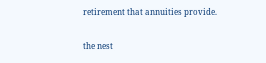retirement that annuities provide.

the nest